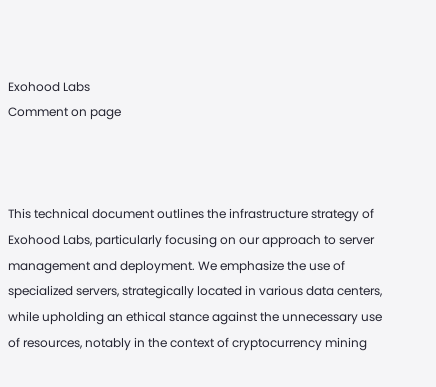Exohood Labs
Comment on page



This technical document outlines the infrastructure strategy of Exohood Labs, particularly focusing on our approach to server management and deployment. We emphasize the use of specialized servers, strategically located in various data centers, while upholding an ethical stance against the unnecessary use of resources, notably in the context of cryptocurrency mining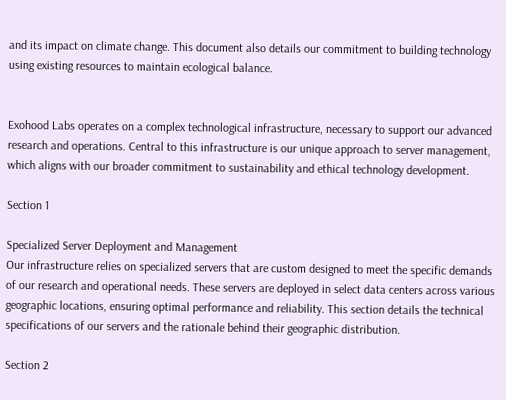and its impact on climate change. This document also details our commitment to building technology using existing resources to maintain ecological balance.


Exohood Labs operates on a complex technological infrastructure, necessary to support our advanced research and operations. Central to this infrastructure is our unique approach to server management, which aligns with our broader commitment to sustainability and ethical technology development.

Section 1

Specialized Server Deployment and Management
Our infrastructure relies on specialized servers that are custom designed to meet the specific demands of our research and operational needs. These servers are deployed in select data centers across various geographic locations, ensuring optimal performance and reliability. This section details the technical specifications of our servers and the rationale behind their geographic distribution.

Section 2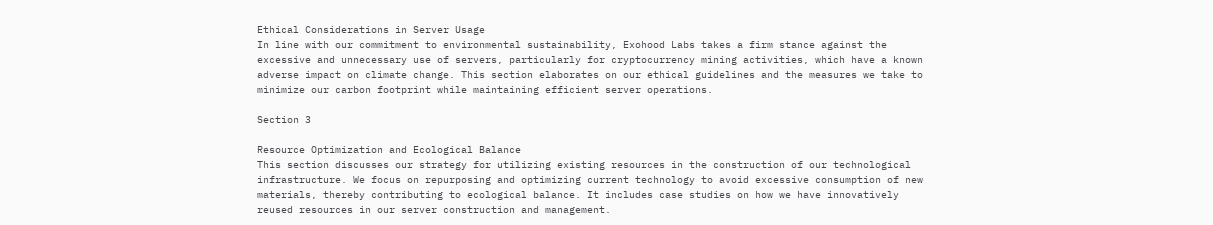Ethical Considerations in Server Usage
In line with our commitment to environmental sustainability, Exohood Labs takes a firm stance against the excessive and unnecessary use of servers, particularly for cryptocurrency mining activities, which have a known adverse impact on climate change. This section elaborates on our ethical guidelines and the measures we take to minimize our carbon footprint while maintaining efficient server operations.

Section 3

Resource Optimization and Ecological Balance
This section discusses our strategy for utilizing existing resources in the construction of our technological infrastructure. We focus on repurposing and optimizing current technology to avoid excessive consumption of new materials, thereby contributing to ecological balance. It includes case studies on how we have innovatively reused resources in our server construction and management.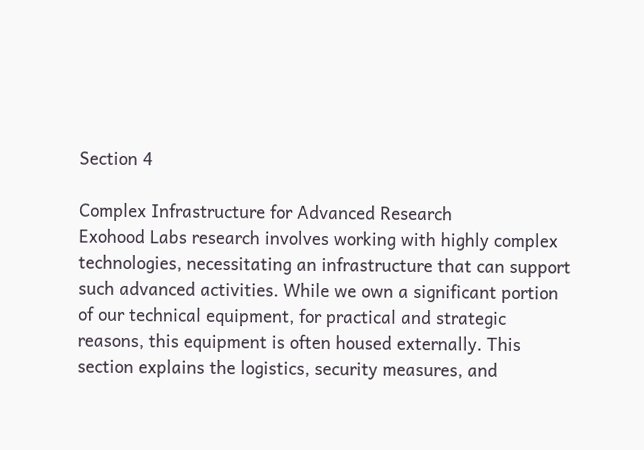Section 4

Complex Infrastructure for Advanced Research
Exohood Labs research involves working with highly complex technologies, necessitating an infrastructure that can support such advanced activities. While we own a significant portion of our technical equipment, for practical and strategic reasons, this equipment is often housed externally. This section explains the logistics, security measures, and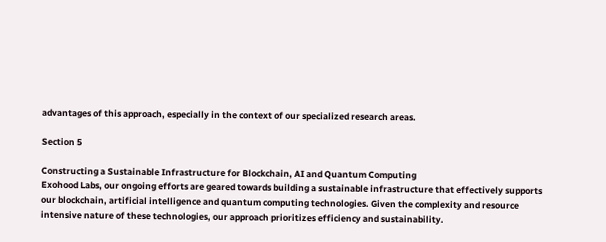advantages of this approach, especially in the context of our specialized research areas.

Section 5

Constructing a Sustainable Infrastructure for Blockchain, AI and Quantum Computing
Exohood Labs, our ongoing efforts are geared towards building a sustainable infrastructure that effectively supports our blockchain, artificial intelligence and quantum computing technologies. Given the complexity and resource intensive nature of these technologies, our approach prioritizes efficiency and sustainability.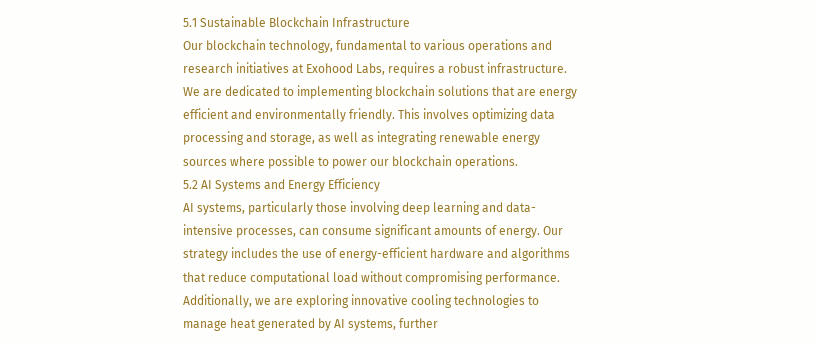5.1 Sustainable Blockchain Infrastructure
Our blockchain technology, fundamental to various operations and research initiatives at Exohood Labs, requires a robust infrastructure. We are dedicated to implementing blockchain solutions that are energy efficient and environmentally friendly. This involves optimizing data processing and storage, as well as integrating renewable energy sources where possible to power our blockchain operations.
5.2 AI Systems and Energy Efficiency
AI systems, particularly those involving deep learning and data-intensive processes, can consume significant amounts of energy. Our strategy includes the use of energy-efficient hardware and algorithms that reduce computational load without compromising performance. Additionally, we are exploring innovative cooling technologies to manage heat generated by AI systems, further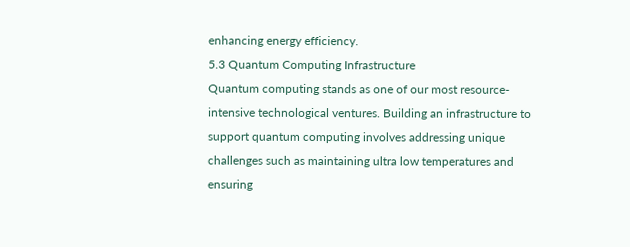enhancing energy efficiency.
5.3 Quantum Computing Infrastructure
Quantum computing stands as one of our most resource-intensive technological ventures. Building an infrastructure to support quantum computing involves addressing unique challenges such as maintaining ultra low temperatures and ensuring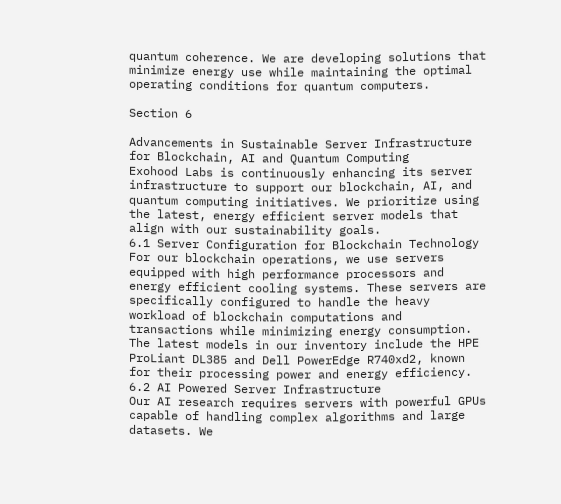quantum coherence. We are developing solutions that minimize energy use while maintaining the optimal operating conditions for quantum computers.

Section 6

Advancements in Sustainable Server Infrastructure for Blockchain, AI and Quantum Computing
Exohood Labs is continuously enhancing its server infrastructure to support our blockchain, AI, and quantum computing initiatives. We prioritize using the latest, energy efficient server models that align with our sustainability goals.
6.1 Server Configuration for Blockchain Technology
For our blockchain operations, we use servers equipped with high performance processors and energy efficient cooling systems. These servers are specifically configured to handle the heavy workload of blockchain computations and transactions while minimizing energy consumption. The latest models in our inventory include the HPE ProLiant DL385 and Dell PowerEdge R740xd2, known for their processing power and energy efficiency.
6.2 AI Powered Server Infrastructure
Our AI research requires servers with powerful GPUs capable of handling complex algorithms and large datasets. We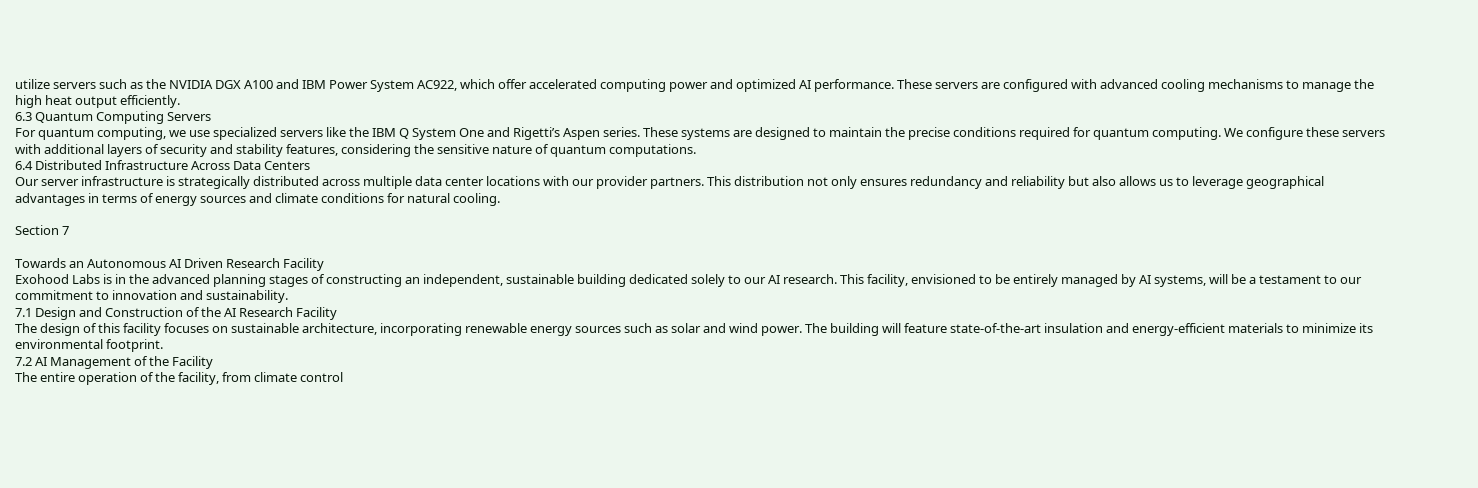utilize servers such as the NVIDIA DGX A100 and IBM Power System AC922, which offer accelerated computing power and optimized AI performance. These servers are configured with advanced cooling mechanisms to manage the high heat output efficiently.
6.3 Quantum Computing Servers
For quantum computing, we use specialized servers like the IBM Q System One and Rigetti’s Aspen series. These systems are designed to maintain the precise conditions required for quantum computing. We configure these servers with additional layers of security and stability features, considering the sensitive nature of quantum computations.
6.4 Distributed Infrastructure Across Data Centers
Our server infrastructure is strategically distributed across multiple data center locations with our provider partners. This distribution not only ensures redundancy and reliability but also allows us to leverage geographical advantages in terms of energy sources and climate conditions for natural cooling.

Section 7

Towards an Autonomous AI Driven Research Facility
Exohood Labs is in the advanced planning stages of constructing an independent, sustainable building dedicated solely to our AI research. This facility, envisioned to be entirely managed by AI systems, will be a testament to our commitment to innovation and sustainability.
7.1 Design and Construction of the AI Research Facility
The design of this facility focuses on sustainable architecture, incorporating renewable energy sources such as solar and wind power. The building will feature state-of-the-art insulation and energy-efficient materials to minimize its environmental footprint.
7.2 AI Management of the Facility
The entire operation of the facility, from climate control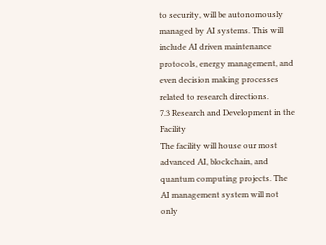to security, will be autonomously managed by AI systems. This will include AI driven maintenance protocols, energy management, and even decision making processes related to research directions.
7.3 Research and Development in the Facility
The facility will house our most advanced AI, blockchain, and quantum computing projects. The AI management system will not only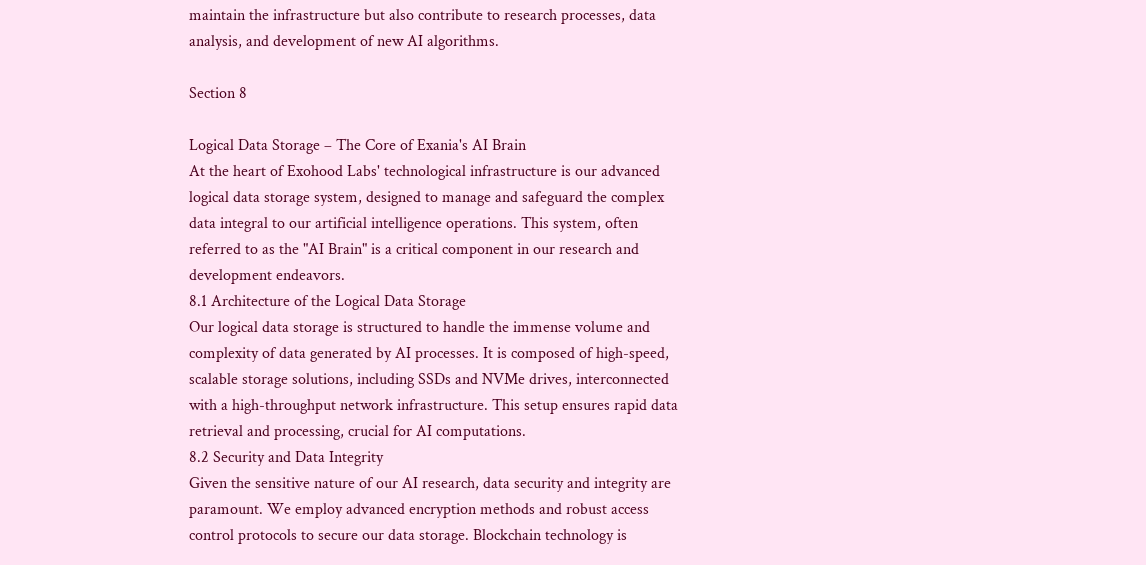maintain the infrastructure but also contribute to research processes, data analysis, and development of new AI algorithms.

Section 8

Logical Data Storage – The Core of Exania's AI Brain
At the heart of Exohood Labs' technological infrastructure is our advanced logical data storage system, designed to manage and safeguard the complex data integral to our artificial intelligence operations. This system, often referred to as the "AI Brain" is a critical component in our research and development endeavors.
8.1 Architecture of the Logical Data Storage
Our logical data storage is structured to handle the immense volume and complexity of data generated by AI processes. It is composed of high-speed, scalable storage solutions, including SSDs and NVMe drives, interconnected with a high-throughput network infrastructure. This setup ensures rapid data retrieval and processing, crucial for AI computations.
8.2 Security and Data Integrity
Given the sensitive nature of our AI research, data security and integrity are paramount. We employ advanced encryption methods and robust access control protocols to secure our data storage. Blockchain technology is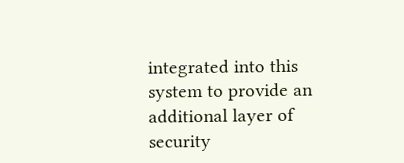integrated into this system to provide an additional layer of security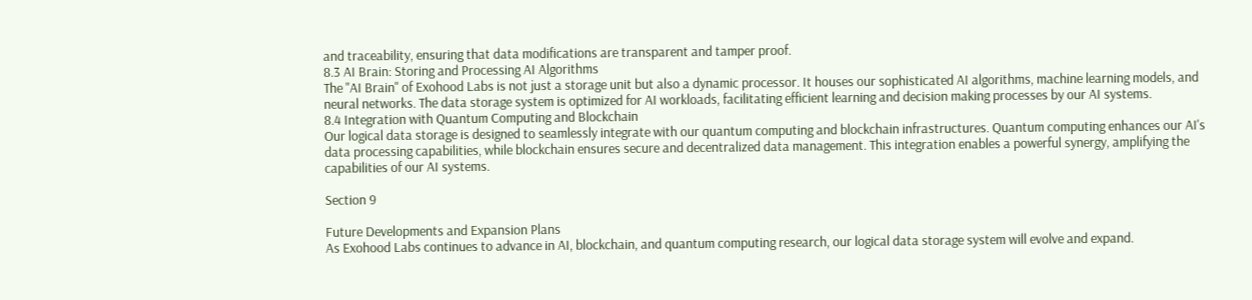and traceability, ensuring that data modifications are transparent and tamper proof.
8.3 AI Brain: Storing and Processing AI Algorithms
The "AI Brain" of Exohood Labs is not just a storage unit but also a dynamic processor. It houses our sophisticated AI algorithms, machine learning models, and neural networks. The data storage system is optimized for AI workloads, facilitating efficient learning and decision making processes by our AI systems.
8.4 Integration with Quantum Computing and Blockchain
Our logical data storage is designed to seamlessly integrate with our quantum computing and blockchain infrastructures. Quantum computing enhances our AI's data processing capabilities, while blockchain ensures secure and decentralized data management. This integration enables a powerful synergy, amplifying the capabilities of our AI systems.

Section 9

Future Developments and Expansion Plans
As Exohood Labs continues to advance in AI, blockchain, and quantum computing research, our logical data storage system will evolve and expand.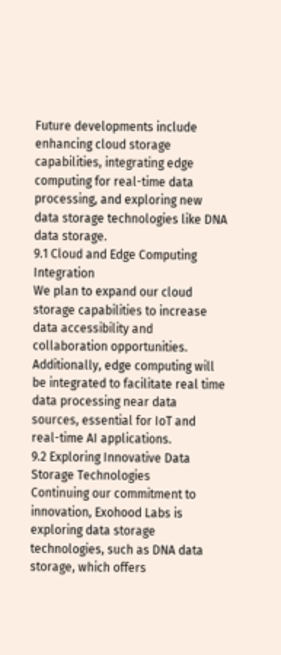Future developments include enhancing cloud storage capabilities, integrating edge computing for real-time data processing, and exploring new data storage technologies like DNA data storage.
9.1 Cloud and Edge Computing Integration
We plan to expand our cloud storage capabilities to increase data accessibility and collaboration opportunities. Additionally, edge computing will be integrated to facilitate real time data processing near data sources, essential for IoT and real-time AI applications.
9.2 Exploring Innovative Data Storage Technologies
Continuing our commitment to innovation, Exohood Labs is exploring data storage technologies, such as DNA data storage, which offers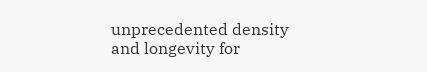unprecedented density and longevity for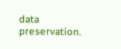data preservation.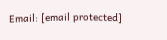Email: [email protected]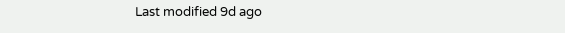Last modified 9d ago